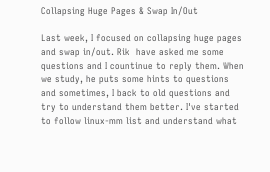Collapsing Huge Pages & Swap In/Out

Last week, I focused on collapsing huge pages and swap in/out. Rik  have asked me some questions and I countinue to reply them. When we study, he puts some hints to questions and sometimes, I back to old questions and try to understand them better. I've started to follow linux-mm list and understand what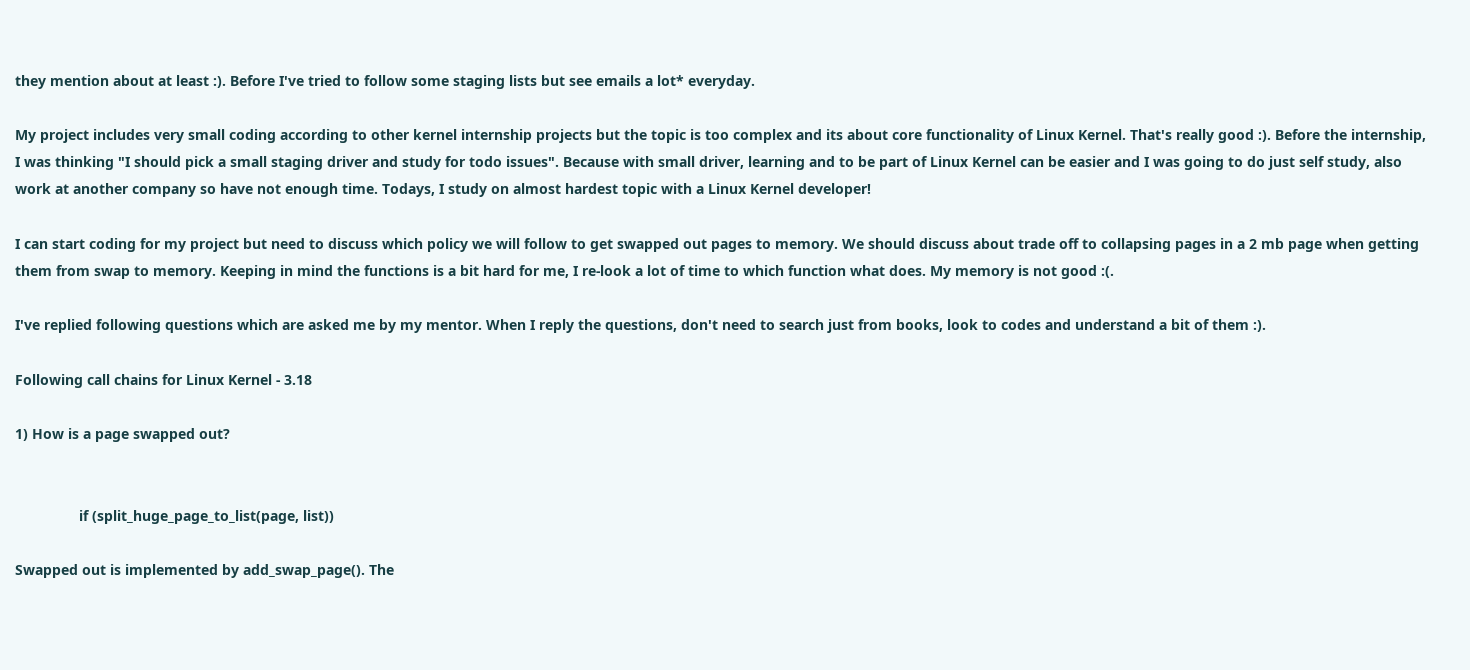they mention about at least :). Before I've tried to follow some staging lists but see emails a lot* everyday.

My project includes very small coding according to other kernel internship projects but the topic is too complex and its about core functionality of Linux Kernel. That's really good :). Before the internship, I was thinking "I should pick a small staging driver and study for todo issues". Because with small driver, learning and to be part of Linux Kernel can be easier and I was going to do just self study, also work at another company so have not enough time. Todays, I study on almost hardest topic with a Linux Kernel developer!

I can start coding for my project but need to discuss which policy we will follow to get swapped out pages to memory. We should discuss about trade off to collapsing pages in a 2 mb page when getting them from swap to memory. Keeping in mind the functions is a bit hard for me, I re-look a lot of time to which function what does. My memory is not good :(.

I've replied following questions which are asked me by my mentor. When I reply the questions, don't need to search just from books, look to codes and understand a bit of them :).

Following call chains for Linux Kernel - 3.18

1) How is a page swapped out?


                if (split_huge_page_to_list(page, list))

Swapped out is implemented by add_swap_page(). The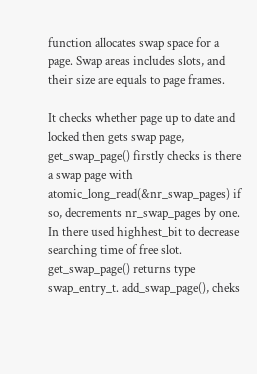function allocates swap space for a page. Swap areas includes slots, and their size are equals to page frames.

It checks whether page up to date and locked then gets swap page, get_swap_page() firstly checks is there a swap page with atomic_long_read(&nr_swap_pages) if so, decrements nr_swap_pages by one. In there used highhest_bit to decrease searching time of free slot. get_swap_page() returns type swap_entry_t. add_swap_page(), cheks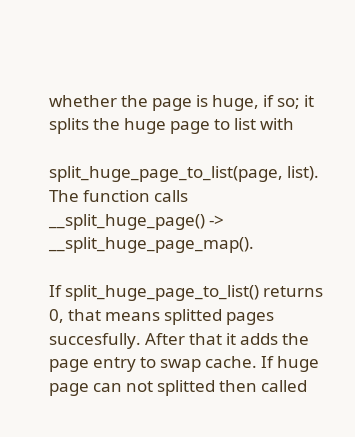whether the page is huge, if so; it splits the huge page to list with

split_huge_page_to_list(page, list).  The function calls __split_huge_page() -> __split_huge_page_map().

If split_huge_page_to_list() returns 0, that means splitted pages succesfully. After that it adds the page entry to swap cache. If huge page can not splitted then called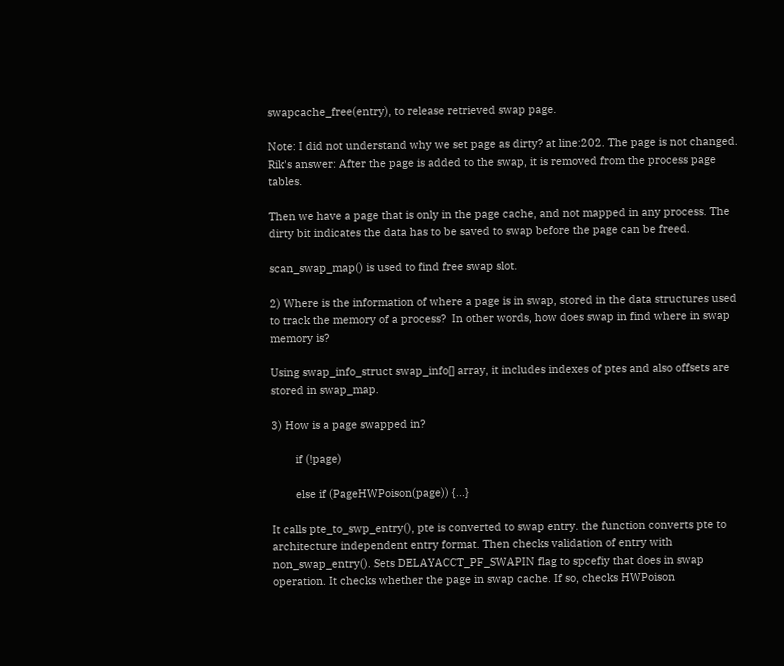swapcache_free(entry), to release retrieved swap page.

Note: I did not understand why we set page as dirty? at line:202. The page is not changed. Rik's answer: After the page is added to the swap, it is removed from the process page tables.

Then we have a page that is only in the page cache, and not mapped in any process. The dirty bit indicates the data has to be saved to swap before the page can be freed.

scan_swap_map() is used to find free swap slot.

2) Where is the information of where a page is in swap, stored in the data structures used to track the memory of a process?  In other words, how does swap in find where in swap memory is?

Using swap_info_struct swap_info[] array, it includes indexes of ptes and also offsets are stored in swap_map.

3) How is a page swapped in?

        if (!page)

        else if (PageHWPoison(page)) {...}

It calls pte_to_swp_entry(), pte is converted to swap entry. the function converts pte to architecture independent entry format. Then checks validation of entry with non_swap_entry(). Sets DELAYACCT_PF_SWAPIN flag to spcefiy that does in swap operation. It checks whether the page in swap cache. If so, checks HWPoison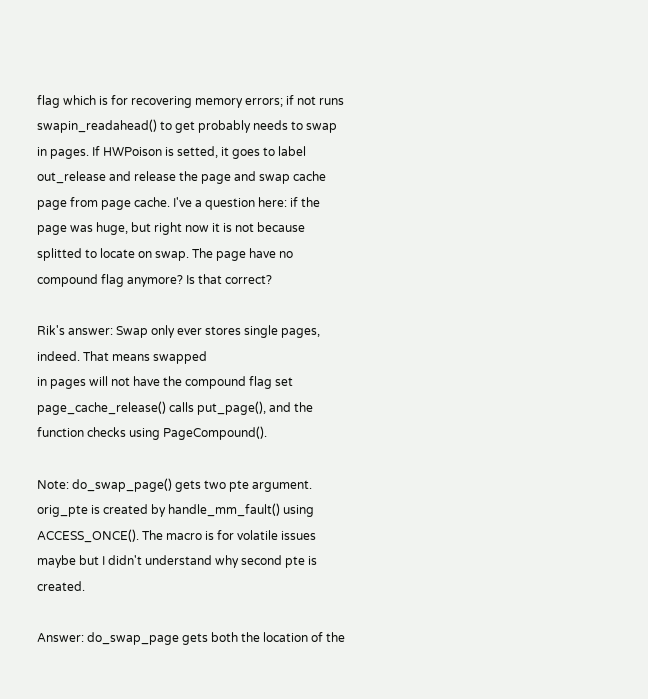flag which is for recovering memory errors; if not runs swapin_readahead() to get probably needs to swap in pages. If HWPoison is setted, it goes to label out_release and release the page and swap cache page from page cache. I've a question here: if the page was huge, but right now it is not because splitted to locate on swap. The page have no compound flag anymore? Is that correct?

Rik's answer: Swap only ever stores single pages, indeed. That means swapped
in pages will not have the compound flag set page_cache_release() calls put_page(), and the function checks using PageCompound().

Note: do_swap_page() gets two pte argument. orig_pte is created by handle_mm_fault() using ACCESS_ONCE(). The macro is for volatile issues maybe but I didn't understand why second pte is created.

Answer: do_swap_page gets both the location of the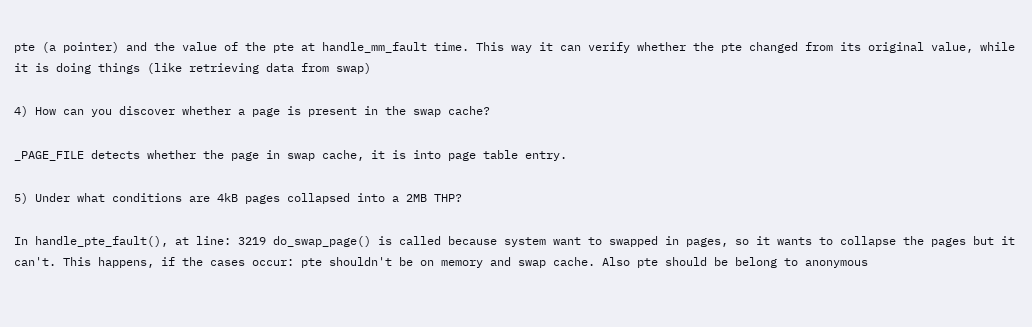pte (a pointer) and the value of the pte at handle_mm_fault time. This way it can verify whether the pte changed from its original value, while it is doing things (like retrieving data from swap)

4) How can you discover whether a page is present in the swap cache?

_PAGE_FILE detects whether the page in swap cache, it is into page table entry.

5) Under what conditions are 4kB pages collapsed into a 2MB THP?

In handle_pte_fault(), at line: 3219 do_swap_page() is called because system want to swapped in pages, so it wants to collapse the pages but it can't. This happens, if the cases occur: pte shouldn't be on memory and swap cache. Also pte should be belong to anonymous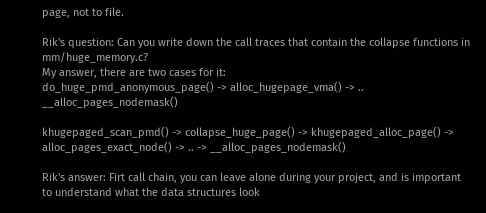page, not to file.

Rik's question: Can you write down the call traces that contain the collapse functions in mm/huge_memory.c?
My answer, there are two cases for it:
do_huge_pmd_anonymous_page() -> alloc_hugepage_vma() -> .. __alloc_pages_nodemask()

khugepaged_scan_pmd() -> collapse_huge_page() -> khugepaged_alloc_page() -> alloc_pages_exact_node() -> .. -> __alloc_pages_nodemask()

Rik's answer: Firt call chain, you can leave alone during your project, and is important to understand what the data structures look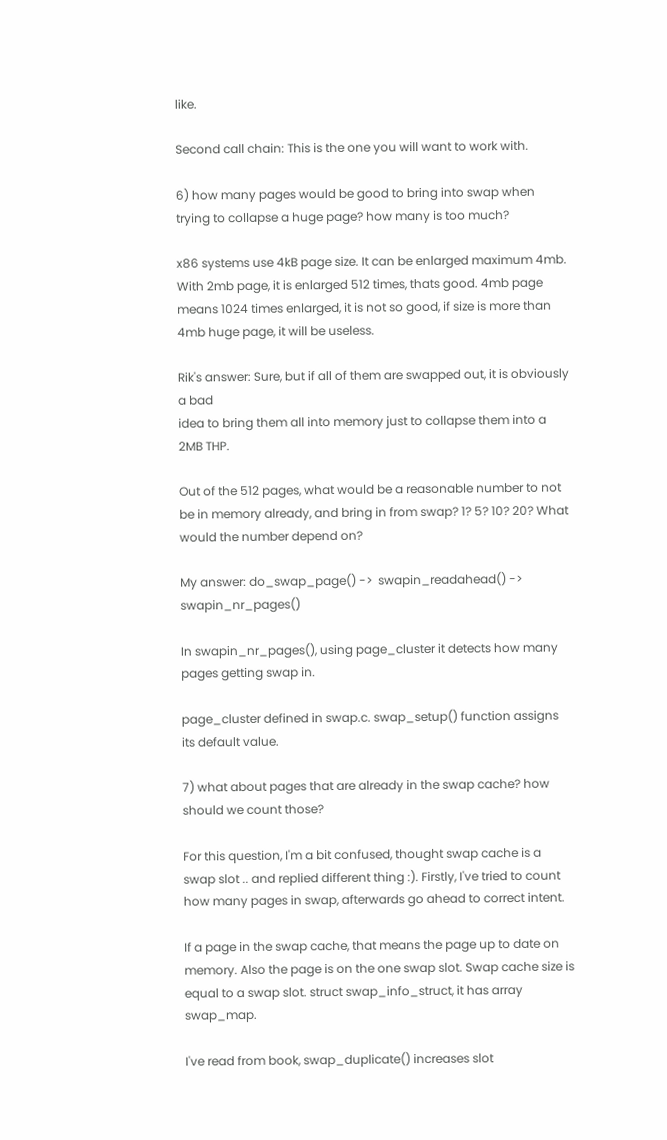like.

Second call chain: This is the one you will want to work with.

6) how many pages would be good to bring into swap when trying to collapse a huge page? how many is too much?

x86 systems use 4kB page size. It can be enlarged maximum 4mb. With 2mb page, it is enlarged 512 times, thats good. 4mb page means 1024 times enlarged, it is not so good, if size is more than 4mb huge page, it will be useless.

Rik's answer: Sure, but if all of them are swapped out, it is obviously a bad
idea to bring them all into memory just to collapse them into a 2MB THP.

Out of the 512 pages, what would be a reasonable number to not be in memory already, and bring in from swap? 1? 5? 10? 20? What would the number depend on?

My answer: do_swap_page() ->  swapin_readahead() -> swapin_nr_pages()

In swapin_nr_pages(), using page_cluster it detects how many pages getting swap in.

page_cluster defined in swap.c. swap_setup() function assigns its default value.

7) what about pages that are already in the swap cache? how should we count those?

For this question, I'm a bit confused, thought swap cache is a swap slot .. and replied different thing :). Firstly, I've tried to count how many pages in swap, afterwards go ahead to correct intent.

If a page in the swap cache, that means the page up to date on memory. Also the page is on the one swap slot. Swap cache size is equal to a swap slot. struct swap_info_struct, it has array swap_map.

I've read from book, swap_duplicate() increases slot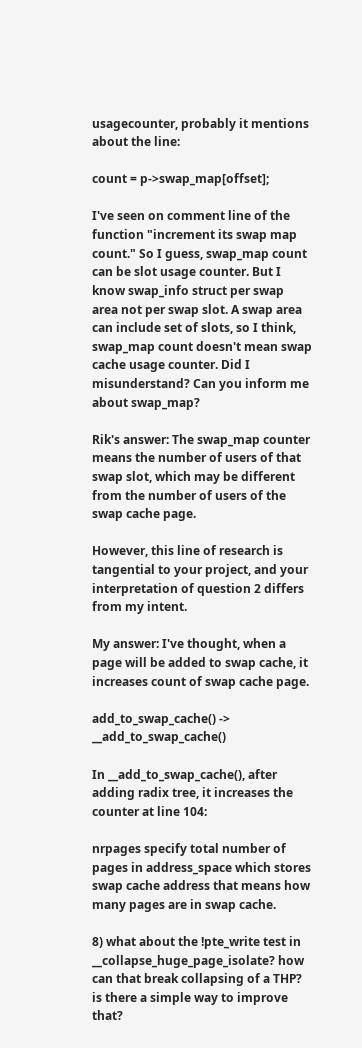usagecounter, probably it mentions about the line:

count = p->swap_map[offset];

I've seen on comment line of the function "increment its swap map count." So I guess, swap_map count can be slot usage counter. But I know swap_info struct per swap area not per swap slot. A swap area can include set of slots, so I think, swap_map count doesn't mean swap cache usage counter. Did I misunderstand? Can you inform me about swap_map?

Rik's answer: The swap_map counter means the number of users of that swap slot, which may be different from the number of users of the swap cache page.

However, this line of research is tangential to your project, and your interpretation of question 2 differs from my intent.

My answer: I've thought, when a page will be added to swap cache, it increases count of swap cache page.

add_to_swap_cache() -> __add_to_swap_cache()

In __add_to_swap_cache(), after adding radix tree, it increases the counter at line 104:

nrpages specify total number of pages in address_space which stores swap cache address that means how many pages are in swap cache.

8) what about the !pte_write test in __collapse_huge_page_isolate? how can that break collapsing of a THP? is there a simple way to improve that?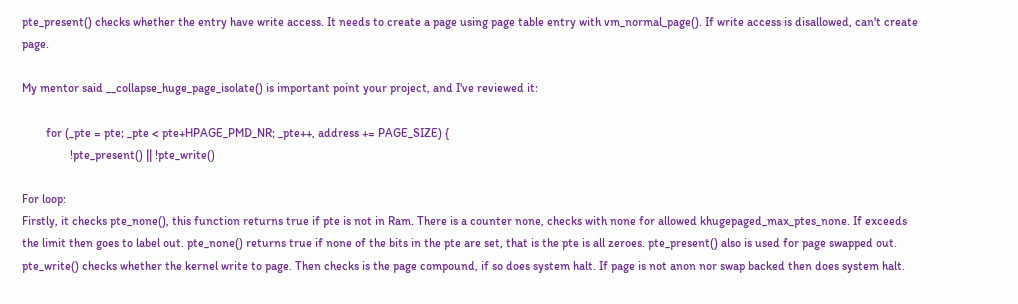pte_present() checks whether the entry have write access. It needs to create a page using page table entry with vm_normal_page(). If write access is disallowed, can't create page.

My mentor said __collapse_huge_page_isolate() is important point your project, and I've reviewed it:

        for (_pte = pte; _pte < pte+HPAGE_PMD_NR; _pte++, address += PAGE_SIZE) {
                !pte_present() || !pte_write()

For loop:
Firstly, it checks pte_none(), this function returns true if pte is not in Ram. There is a counter none, checks with none for allowed khugepaged_max_ptes_none. If exceeds the limit then goes to label out. pte_none() returns true if none of the bits in the pte are set, that is the pte is all zeroes. pte_present() also is used for page swapped out. pte_write() checks whether the kernel write to page. Then checks is the page compound, if so does system halt. If page is not anon nor swap backed then does system halt.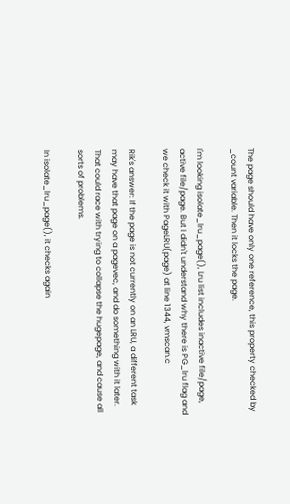The page should have only one reference, this property checked by _count variable. Then it locks the page.

I'm looking isolate_lru_page(), Lru list includes inactive file/page, active file/page. But I didn't understand why there is PG_lru flag and we check it with PageLRU(page) at line 1344, vmscan.c

Rik's answer: If the page is not currently on an LRU, a different task may have that page on a pagevec, and do something with it later. That could race with trying to collapse the hugepage, and cause all sorts of problems.

In isolate_lru_page(), it checks again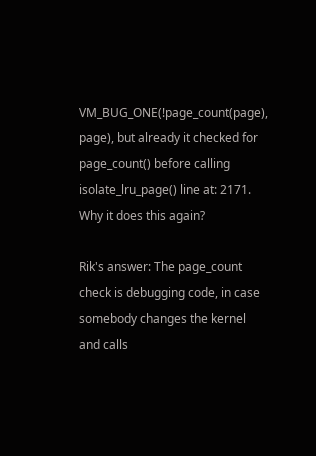VM_BUG_ONE(!page_count(page), page), but already it checked for page_count() before calling isolate_lru_page() line at: 2171. Why it does this again?

Rik's answer: The page_count check is debugging code, in case somebody changes the kernel and calls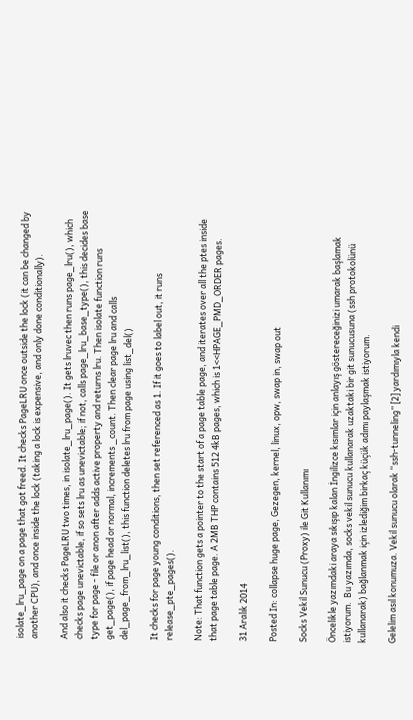isolate_lru_page on a page that got freed. It checks PageLRU once outside the lock (it can be changed by another CPU), and once inside the lock (taking a lock is expensive, and only done conditionally).

And also it checks PageLRU two times, in isolate_lru_page(). It gets lruvec then runs page_lru(), which checks page unevictable, if so sets lru as unevictable; if not, calls page_lru_base_type(), this decides base type for page - file or anon after adds active property and returns lru. Then isolate function runs get_page(), if page head or normal, increments _count. Then clear page lru and calls del_page_from_lru_list(), this function deletes lru from page using list_del()

It checks for page young conditions, then set referenced as 1. If it goes to label out, it runs release_pte_pages().

Note: That function gets a pointer to the start of a page table page, and iterates over all the ptes inside that page table page. A 2MB THP contains 512 4kB pages, which is 1<<HPAGE_PMD_ORDER pages.

31 Aralık 2014

Posted In: collapse huge page, Gezegen, kernel, linux, opw, swap in, swap out

Socks Vekil Sunucu (Proxy) ile Git Kullanımı

Öncelikle yazımdaki araya sıkışıp kalan İngilizce kısımlar için anlayış göstereceğinizi umarak başlamak istiyorum.  Bu yazımda, socks vekil sunucu kullanarak uzaktaki bir git sunucusuna (ssh protokolünü kullanarak) bağlanmak için izlediğim birkaç küçük adımı paylaşmak istiyorum.

Gelelim asıl konumuza. Vekil sunucu olarak “ssh-tunneling” [2] yardımıyla kendi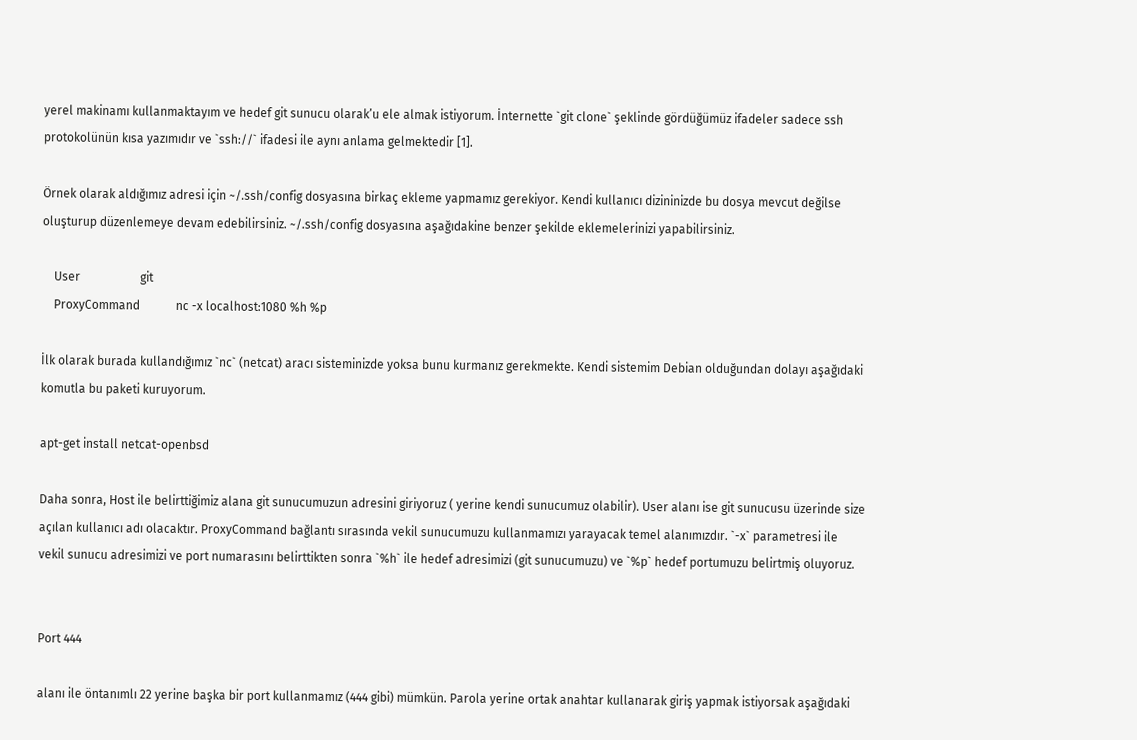yerel makinamı kullanmaktayım ve hedef git sunucu olarak’u ele almak istiyorum. İnternette `git clone` şeklinde gördüğümüz ifadeler sadece ssh protokolünün kısa yazımıdır ve `ssh://` ifadesi ile aynı anlama gelmektedir [1].

Örnek olarak aldığımız adresi için ~/.ssh/config dosyasına birkaç ekleme yapmamız gerekiyor. Kendi kullanıcı dizininizde bu dosya mevcut değilse oluşturup düzenlemeye devam edebilirsiniz. ~/.ssh/config dosyasına aşağıdakine benzer şekilde eklemelerinizi yapabilirsiniz.

    User                    git
    ProxyCommand            nc -x localhost:1080 %h %p

İlk olarak burada kullandığımız `nc` (netcat) aracı sisteminizde yoksa bunu kurmanız gerekmekte. Kendi sistemim Debian olduğundan dolayı aşağıdaki komutla bu paketi kuruyorum.

apt-get install netcat-openbsd

Daha sonra, Host ile belirttiğimiz alana git sunucumuzun adresini giriyoruz ( yerine kendi sunucumuz olabilir). User alanı ise git sunucusu üzerinde size açılan kullanıcı adı olacaktır. ProxyCommand bağlantı sırasında vekil sunucumuzu kullanmamızı yarayacak temel alanımızdır. `-x` parametresi ile vekil sunucu adresimizi ve port numarasını belirttikten sonra `%h` ile hedef adresimizi (git sunucumuzu) ve `%p` hedef portumuzu belirtmiş oluyoruz.


Port 444

alanı ile öntanımlı 22 yerine başka bir port kullanmamız (444 gibi) mümkün. Parola yerine ortak anahtar kullanarak giriş yapmak istiyorsak aşağıdaki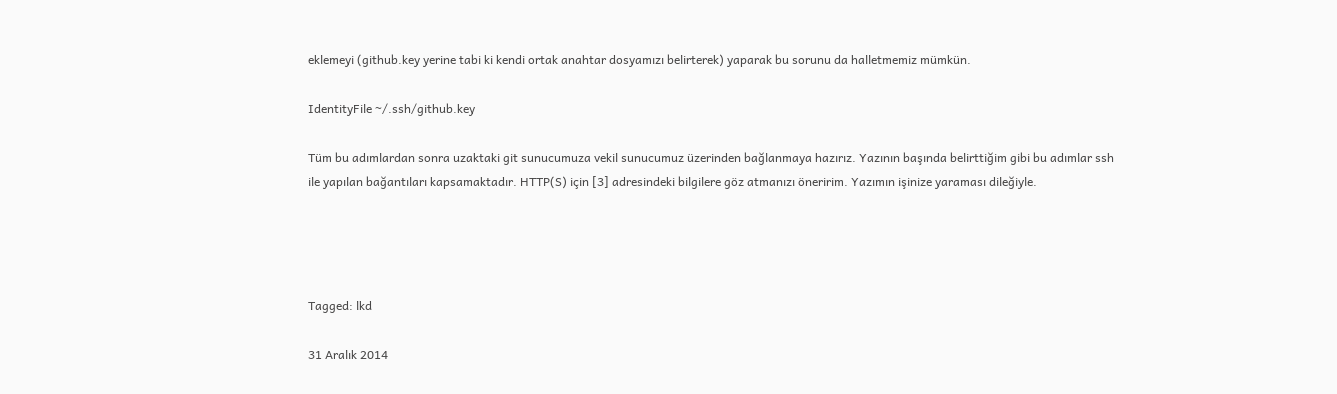eklemeyi (github.key yerine tabi ki kendi ortak anahtar dosyamızı belirterek) yaparak bu sorunu da halletmemiz mümkün.

IdentityFile ~/.ssh/github.key

Tüm bu adımlardan sonra uzaktaki git sunucumuza vekil sunucumuz üzerinden bağlanmaya hazırız. Yazının başında belirttiğim gibi bu adımlar ssh ile yapılan bağantıları kapsamaktadır. HTTP(S) için [3] adresindeki bilgilere göz atmanızı öneririm. Yazımın işinize yaraması dileğiyle.




Tagged: lkd

31 Aralık 2014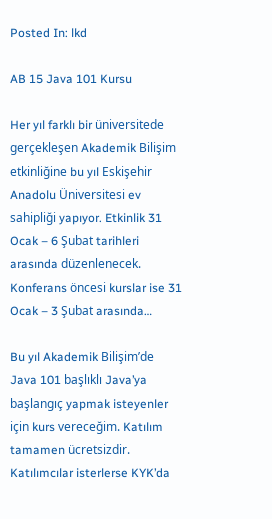Posted In: lkd

AB 15 Java 101 Kursu

Her yıl farklı bir üniversitede gerçekleşen Akademik Bilişim etkinliğine bu yıl Eskişehir Anadolu Üniversitesi ev sahipliği yapıyor. Etkinlik 31 Ocak – 6 Şubat tarihleri arasında düzenlenecek. Konferans öncesi kurslar ise 31 Ocak – 3 Şubat arasında…

Bu yıl Akademik Bilişim’de Java 101 başlıklı Java’ya başlangıç yapmak isteyenler için kurs vereceğim. Katılım tamamen ücretsizdir. Katılımcılar isterlerse KYK’da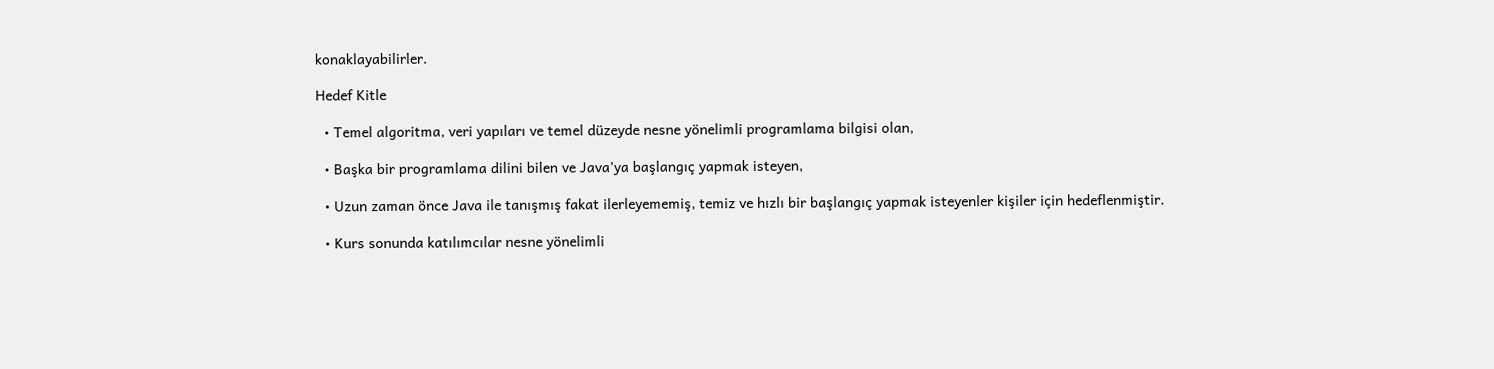konaklayabilirler.

Hedef Kitle

  • Temel algoritma, veri yapıları ve temel düzeyde nesne yönelimli programlama bilgisi olan,

  • Başka bir programlama dilini bilen ve Java’ya başlangıç yapmak isteyen,

  • Uzun zaman önce Java ile tanışmış fakat ilerleyememiş, temiz ve hızlı bir başlangıç yapmak isteyenler kişiler için hedeflenmiştir.

  • Kurs sonunda katılımcılar nesne yönelimli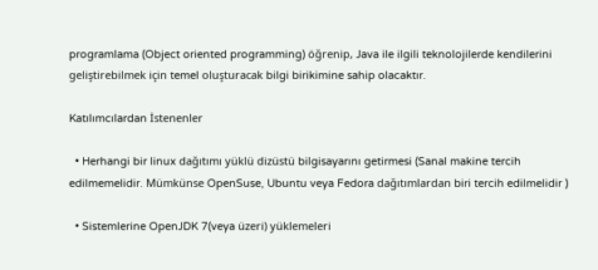programlama (Object oriented programming) öğrenip, Java ile ilgili teknolojilerde kendilerini geliştirebilmek için temel oluşturacak bilgi birikimine sahip olacaktır.

Katılımcılardan İstenenler

  • Herhangi bir linux dağıtımı yüklü dizüstü bilgisayarını getirmesi (Sanal makine tercih edilmemelidir. Mümkünse OpenSuse, Ubuntu veya Fedora dağıtımlardan biri tercih edilmelidir )

  • Sistemlerine OpenJDK 7(veya üzeri) yüklemeleri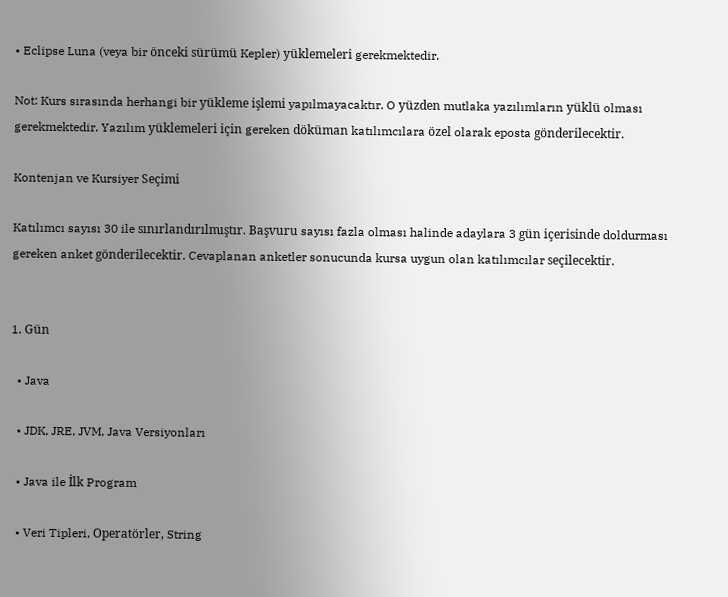• Eclipse Luna (veya bir önceki sürümü Kepler) yüklemeleri gerekmektedir.

Not: Kurs sırasında herhangi bir yükleme işlemi yapılmayacaktır. O yüzden mutlaka yazılımların yüklü olması gerekmektedir. Yazılım yüklemeleri için gereken döküman katılımcılara özel olarak eposta gönderilecektir.

Kontenjan ve Kursiyer Seçimi

Katılımcı sayısı 30 ile sınırlandırılmıştır. Başvuru sayısı fazla olması halinde adaylara 3 gün içerisinde doldurması gereken anket gönderilecektir. Cevaplanan anketler sonucunda kursa uygun olan katılımcılar seçilecektir.


1. Gün

  • Java

  • JDK, JRE, JVM, Java Versiyonları

  • Java ile İlk Program

  • Veri Tipleri, Operatörler, String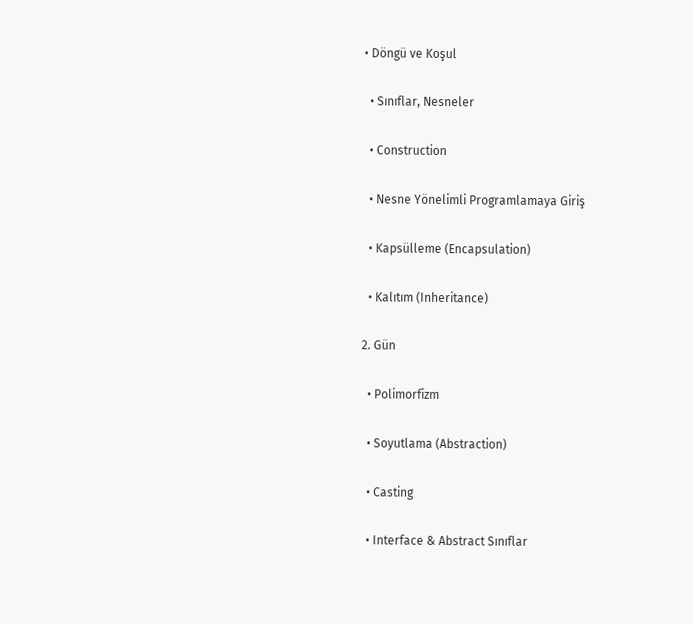• Döngü ve Koşul

  • Sınıflar, Nesneler

  • Construction

  • Nesne Yönelimli Programlamaya Giriş

  • Kapsülleme (Encapsulation)

  • Kalıtım (Inheritance)

2. Gün

  • Polimorfizm

  • Soyutlama (Abstraction)

  • Casting

  • Interface & Abstract Sınıflar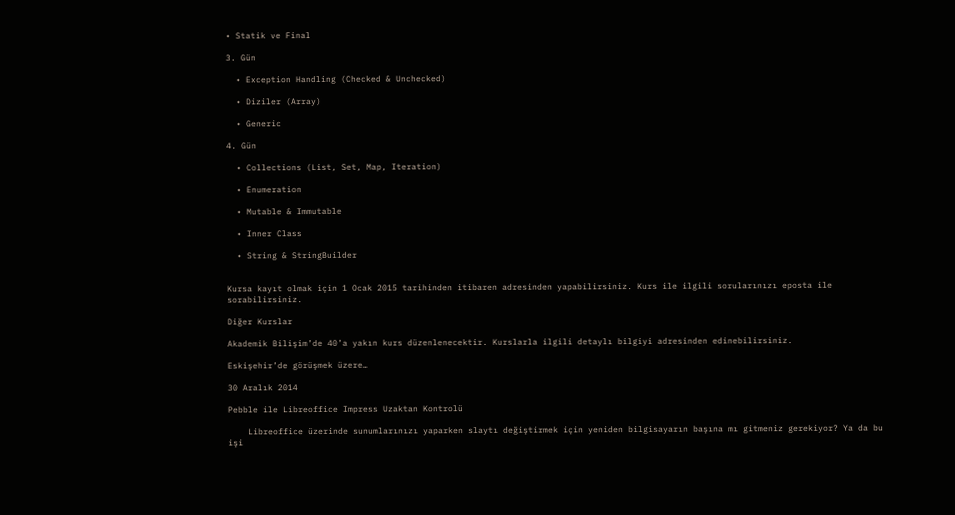• Statik ve Final

3. Gün

  • Exception Handling (Checked & Unchecked)

  • Diziler (Array)

  • Generic

4. Gün

  • Collections (List, Set, Map, Iteration)

  • Enumeration

  • Mutable & Immutable

  • Inner Class

  • String & StringBuilder


Kursa kayıt olmak için 1 Ocak 2015 tarihinden itibaren adresinden yapabilirsiniz. Kurs ile ilgili sorularınızı eposta ile sorabilirsiniz.

Diğer Kurslar

Akademik Bilişim’de 40’a yakın kurs düzenlenecektir. Kurslarla ilgili detaylı bilgiyi adresinden edinebilirsiniz.

Eskişehir’de görüşmek üzere…

30 Aralık 2014

Pebble ile Libreoffice Impress Uzaktan Kontrolü

    Libreoffice üzerinde sunumlarınızı yaparken slaytı değiştirmek için yeniden bilgisayarın başına mı gitmeniz gerekiyor? Ya da bu işi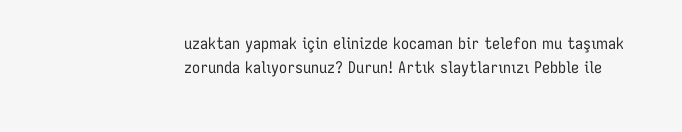uzaktan yapmak için elinizde kocaman bir telefon mu taşımak zorunda kalıyorsunuz? Durun! Artık slaytlarınızı Pebble ile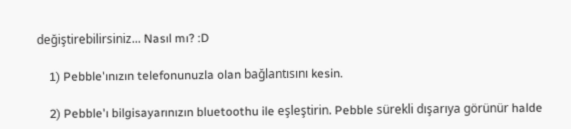değiştirebilirsiniz... Nasıl mı? :D

    1) Pebble'ınızın telefonunuzla olan bağlantısını kesin.

    2) Pebble'ı bilgisayarınızın bluetoothu ile eşleştirin. Pebble sürekli dışarıya görünür halde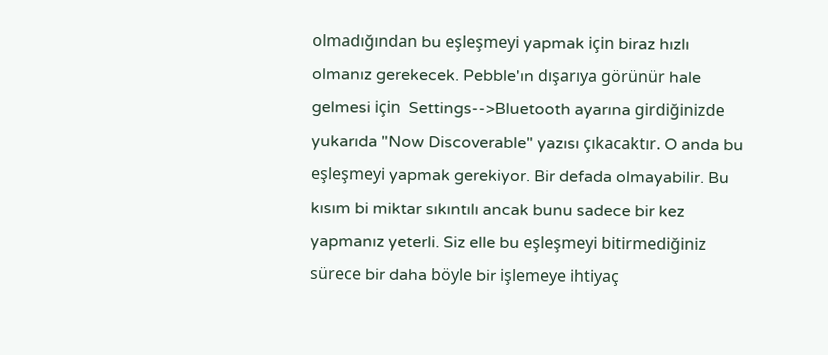olmadığından bu eşleşmeyi yapmak için biraz hızlı olmanız gerekecek. Pebble'ın dışarıya görünür hale gelmesi için  Settings-->Bluetooth ayarına girdiğinizde yukarıda "Now Discoverable" yazısı çıkacaktır. O anda bu eşleşmeyi yapmak gerekiyor. Bir defada olmayabilir. Bu kısım bi miktar sıkıntılı ancak bunu sadece bir kez yapmanız yeterli. Siz elle bu eşleşmeyi bitirmediğiniz sürece bir daha böyle bir işlemeye ihtiyaç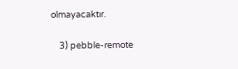olmayacaktır.

    3) pebble-remote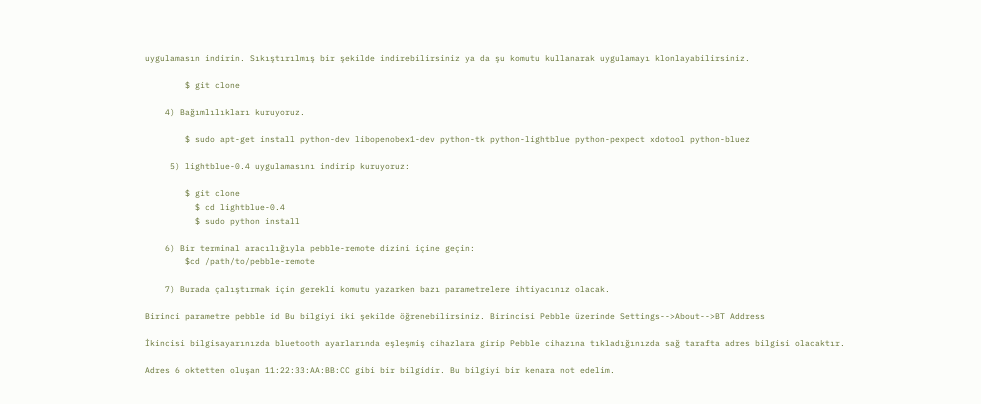uygulamasın indirin. Sıkıştırılmış bir şekilde indirebilirsiniz ya da şu komutu kullanarak uygulamayı klonlayabilirsiniz.

        $ git clone

    4) Bağımlılıkları kuruyoruz.

        $ sudo apt-get install python-dev libopenobex1-dev python-tk python-lightblue python-pexpect xdotool python-bluez

     5) lightblue-0.4 uygulamasını indirip kuruyoruz:

        $ git clone
          $ cd lightblue-0.4
          $ sudo python install

    6) Bir terminal aracılığıyla pebble-remote dizini içine geçin:
        $cd /path/to/pebble-remote

    7) Burada çalıştırmak için gerekli komutu yazarken bazı parametrelere ihtiyacınız olacak.

Birinci parametre pebble id Bu bilgiyi iki şekilde öğrenebilirsiniz. Birincisi Pebble üzerinde Settings-->About-->BT Address

İkincisi bilgisayarınızda bluetooth ayarlarında eşleşmiş cihazlara girip Pebble cihazına tıkladığınızda sağ tarafta adres bilgisi olacaktır.

Adres 6 oktetten oluşan 11:22:33:AA:BB:CC gibi bir bilgidir. Bu bilgiyi bir kenara not edelim.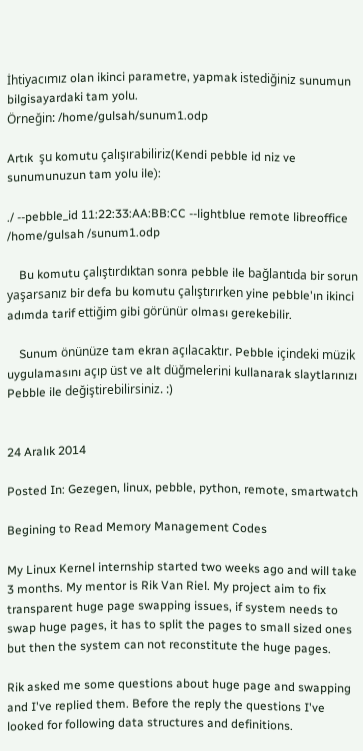İhtiyacımız olan ikinci parametre, yapmak istediğiniz sunumun bilgisayardaki tam yolu.
Örneğin: /home/gulsah/sunum1.odp

Artık  şu komutu çalışırabiliriz(Kendi pebble id niz ve sunumunuzun tam yolu ile):

./ --pebble_id 11:22:33:AA:BB:CC --lightblue remote libreoffice /home/gulsah /sunum1.odp

    Bu komutu çalıştırdıktan sonra pebble ile bağlantıda bir sorun yaşarsanız bir defa bu komutu çalıştırırken yine pebble'ın ikinci adımda tarif ettiğim gibi görünür olması gerekebilir.

    Sunum önünüze tam ekran açılacaktır. Pebble içindeki müzik uygulamasını açıp üst ve alt düğmelerini kullanarak slaytlarınızı Pebble ile değiştirebilirsiniz. :)


24 Aralık 2014

Posted In: Gezegen, linux, pebble, python, remote, smartwatch

Begining to Read Memory Management Codes

My Linux Kernel internship started two weeks ago and will take 3 months. My mentor is Rik Van Riel. My project aim to fix transparent huge page swapping issues, if system needs to swap huge pages, it has to split the pages to small sized ones but then the system can not reconstitute the huge pages.

Rik asked me some questions about huge page and swapping and I've replied them. Before the reply the questions I've looked for following data structures and definitions.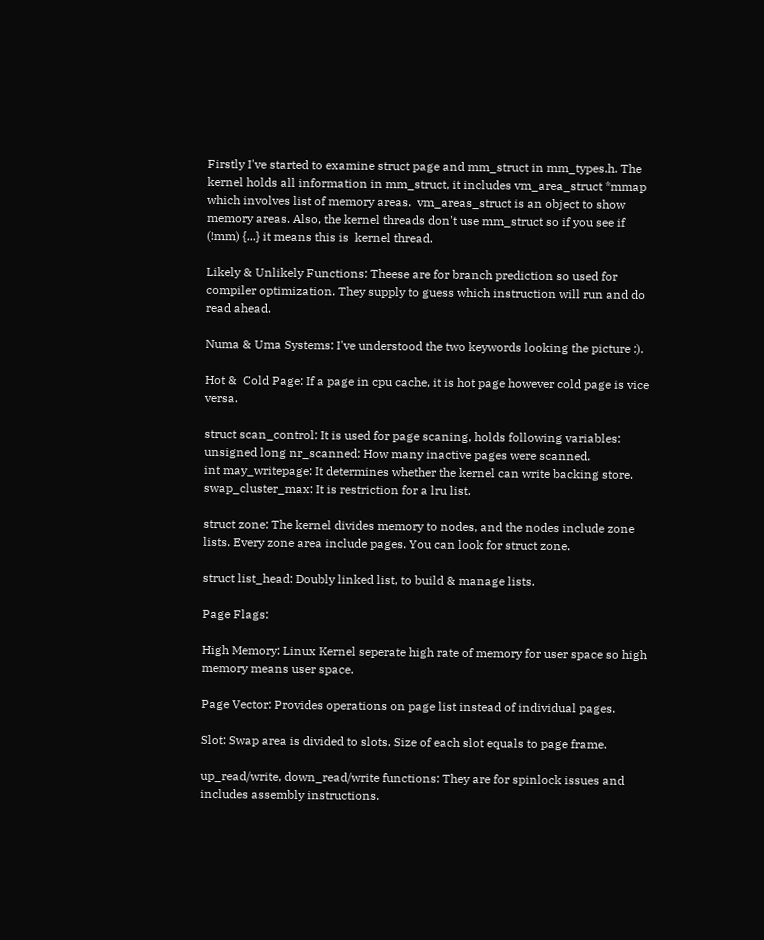Firstly I've started to examine struct page and mm_struct in mm_types.h. The kernel holds all information in mm_struct, it includes vm_area_struct *mmap which involves list of memory areas.  vm_areas_struct is an object to show memory areas. Also, the kernel threads don't use mm_struct so if you see if (!mm) {...} it means this is  kernel thread.

Likely & Unlikely Functions: Theese are for branch prediction so used for compiler optimization. They supply to guess which instruction will run and do read ahead.

Numa & Uma Systems: I've understood the two keywords looking the picture :).

Hot &  Cold Page: If a page in cpu cache, it is hot page however cold page is vice versa.

struct scan_control: It is used for page scaning, holds following variables:
unsigned long nr_scanned: How many inactive pages were scanned.
int may_writepage: It determines whether the kernel can write backing store.
swap_cluster_max: It is restriction for a lru list.

struct zone: The kernel divides memory to nodes, and the nodes include zone lists. Every zone area include pages. You can look for struct zone.

struct list_head: Doubly linked list, to build & manage lists.

Page Flags:

High Memory: Linux Kernel seperate high rate of memory for user space so high memory means user space.

Page Vector: Provides operations on page list instead of individual pages.

Slot: Swap area is divided to slots. Size of each slot equals to page frame.

up_read/write, down_read/write functions: They are for spinlock issues and includes assembly instructions.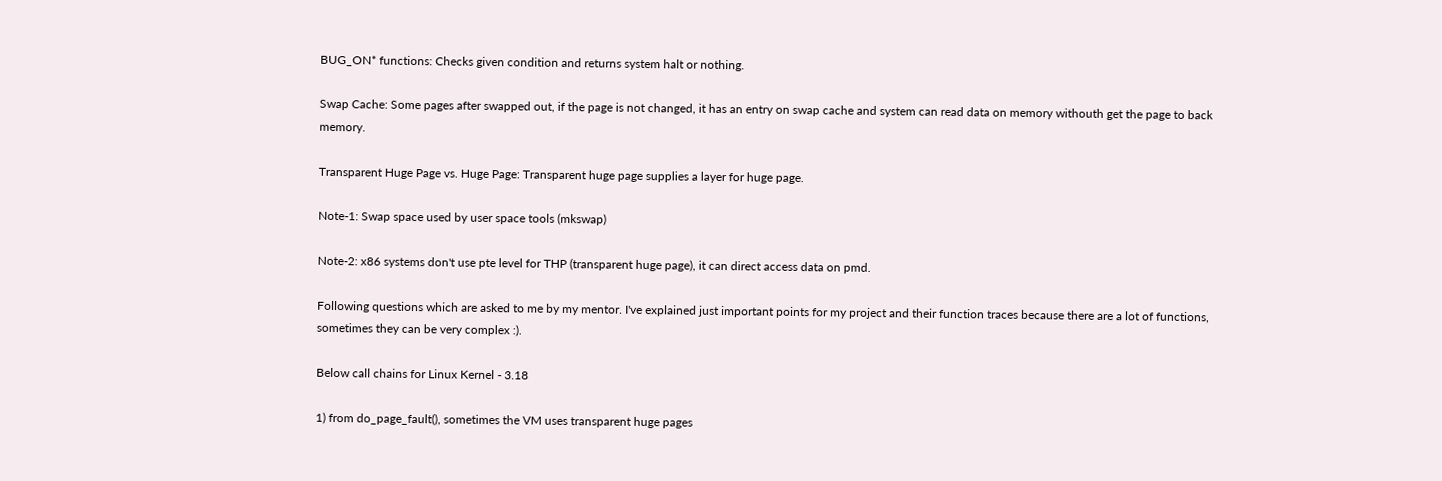BUG_ON* functions: Checks given condition and returns system halt or nothing.

Swap Cache: Some pages after swapped out, if the page is not changed, it has an entry on swap cache and system can read data on memory withouth get the page to back memory.

Transparent Huge Page vs. Huge Page: Transparent huge page supplies a layer for huge page.

Note-1: Swap space used by user space tools (mkswap)

Note-2: x86 systems don't use pte level for THP (transparent huge page), it can direct access data on pmd.

Following questions which are asked to me by my mentor. I've explained just important points for my project and their function traces because there are a lot of functions, sometimes they can be very complex :).

Below call chains for Linux Kernel - 3.18

1) from do_page_fault(), sometimes the VM uses transparent huge pages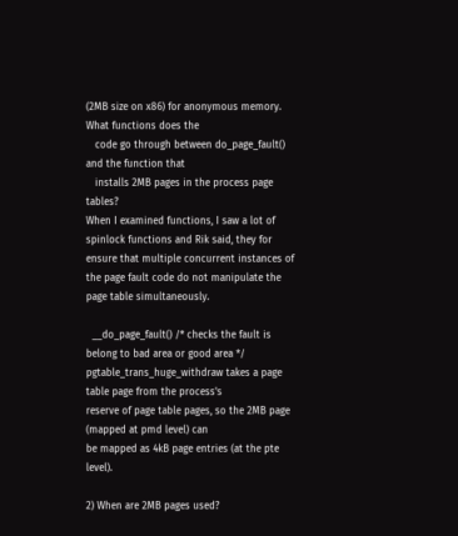(2MB size on x86) for anonymous memory. What functions does the
   code go through between do_page_fault() and the function that
   installs 2MB pages in the process page tables?
When I examined functions, I saw a lot of spinlock functions and Rik said, they for ensure that multiple concurrent instances of the page fault code do not manipulate the page table simultaneously.

  __do_page_fault() /* checks the fault is belong to bad area or good area */
pgtable_trans_huge_withdraw takes a page table page from the process's
reserve of page table pages, so the 2MB page (mapped at pmd level) can
be mapped as 4kB page entries (at the pte level).

2) When are 2MB pages used?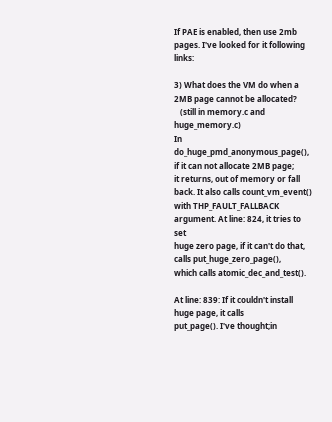If PAE is enabled, then use 2mb pages. I've looked for it following links:

3) What does the VM do when a 2MB page cannot be allocated?
   (still in memory.c and huge_memory.c)
In  do_huge_pmd_anonymous_page(), if it can not allocate 2MB page;
it returns, out of memory or fall back. It also calls count_vm_event()
with THP_FAULT_FALLBACK argument. At line: 824, it tries to set
huge zero page, if it can't do that, calls put_huge_zero_page(),
which calls atomic_dec_and_test().

At line: 839: If it couldn't install huge page, it calls
put_page(). I've thought;in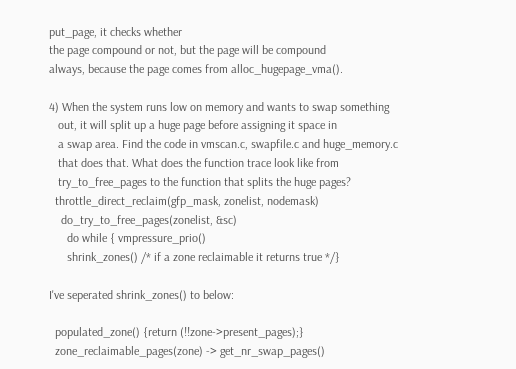put_page, it checks whether
the page compound or not, but the page will be compound
always, because the page comes from alloc_hugepage_vma().

4) When the system runs low on memory and wants to swap something
   out, it will split up a huge page before assigning it space in
   a swap area. Find the code in vmscan.c, swapfile.c and huge_memory.c
   that does that. What does the function trace look like from
   try_to_free_pages to the function that splits the huge pages?
  throttle_direct_reclaim(gfp_mask, zonelist, nodemask)
    do_try_to_free_pages(zonelist, &sc)
      do while { vmpressure_prio()
      shrink_zones() /* if a zone reclaimable it returns true */}

I've seperated shrink_zones() to below:

  populated_zone() {return (!!zone->present_pages);}
  zone_reclaimable_pages(zone) -> get_nr_swap_pages()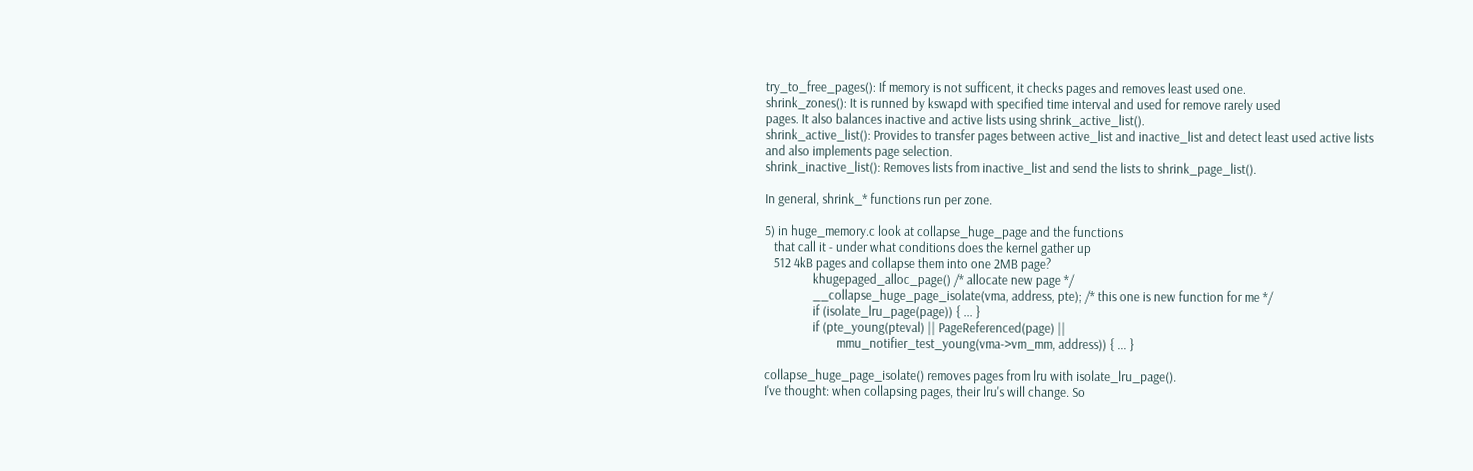try_to_free_pages(): If memory is not sufficent, it checks pages and removes least used one.
shrink_zones(): It is runned by kswapd with specified time interval and used for remove rarely used
pages. It also balances inactive and active lists using shrink_active_list().
shrink_active_list(): Provides to transfer pages between active_list and inactive_list and detect least used active lists and also implements page selection.
shrink_inactive_list(): Removes lists from inactive_list and send the lists to shrink_page_list().

In general, shrink_* functions run per zone.

5) in huge_memory.c look at collapse_huge_page and the functions
   that call it - under what conditions does the kernel gather up
   512 4kB pages and collapse them into one 2MB page?
                khugepaged_alloc_page() /* allocate new page */
                __collapse_huge_page_isolate(vma, address, pte); /* this one is new function for me */
                if (isolate_lru_page(page)) { ... }
                if (pte_young(pteval) || PageReferenced(page) ||
                        mmu_notifier_test_young(vma->vm_mm, address)) { ... }

collapse_huge_page_isolate() removes pages from lru with isolate_lru_page().
I've thought: when collapsing pages, their lru's will change. So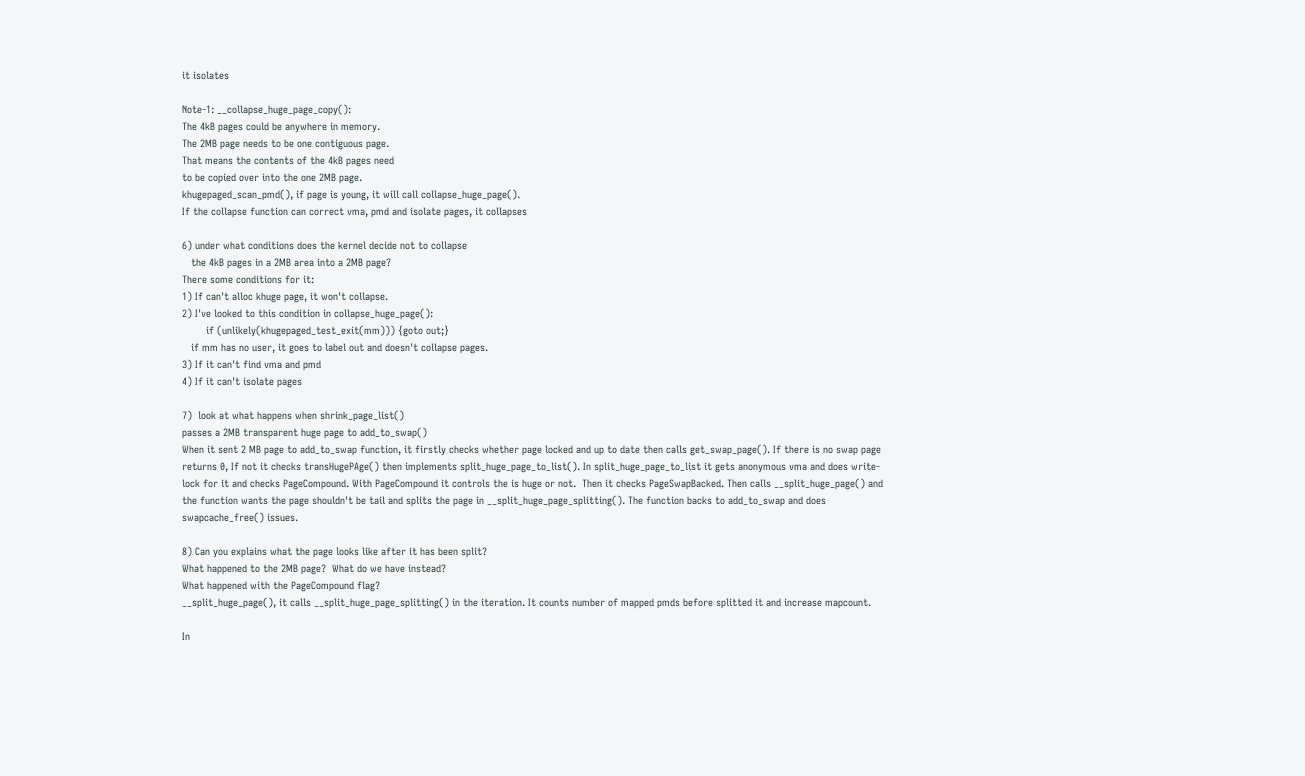it isolates

Note-1: __collapse_huge_page_copy():
The 4kB pages could be anywhere in memory.
The 2MB page needs to be one contiguous page.
That means the contents of the 4kB pages need
to be copied over into the one 2MB page.
khugepaged_scan_pmd(), if page is young, it will call collapse_huge_page().
If the collapse function can correct vma, pmd and isolate pages, it collapses

6) under what conditions does the kernel decide not to collapse
   the 4kB pages in a 2MB area into a 2MB page?
There some conditions for it:
1) If can't alloc khuge page, it won't collapse.
2) I've looked to this condition in collapse_huge_page():
        if (unlikely(khugepaged_test_exit(mm))) {goto out;}
   if mm has no user, it goes to label out and doesn't collapse pages.
3) If it can't find vma and pmd
4) If it can't isolate pages

7)  look at what happens when shrink_page_list()
passes a 2MB transparent huge page to add_to_swap()
When it sent 2 MB page to add_to_swap function, it firstly checks whether page locked and up to date then calls get_swap_page(). If there is no swap page returns 0, If not it checks transHugePAge() then implements split_huge_page_to_list(). In split_huge_page_to_list it gets anonymous vma and does write-lock for it and checks PageCompound. With PageCompound it controls the is huge or not.  Then it checks PageSwapBacked. Then calls __split_huge_page() and the function wants the page shouldn't be tail and splits the page in __split_huge_page_splitting(). The function backs to add_to_swap and does swapcache_free() issues.

8) Can you explains what the page looks like after it has been split?
What happened to the 2MB page?  What do we have instead?
What happened with the PageCompound flag?
__split_huge_page(), it calls __split_huge_page_splitting() in the iteration. It counts number of mapped pmds before splitted it and increase mapcount.

In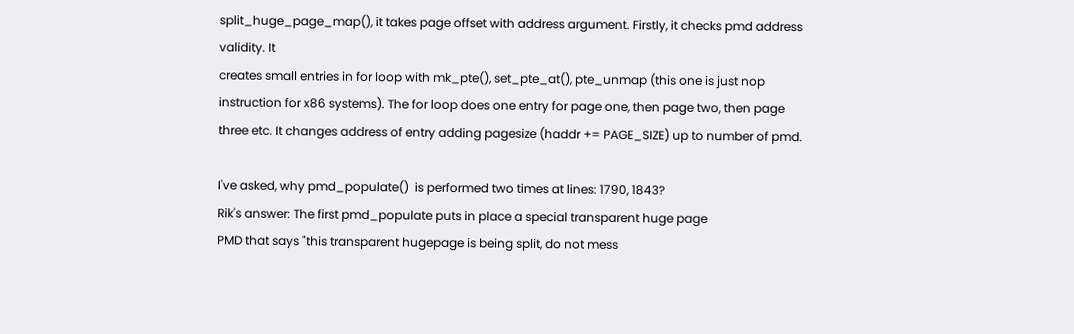split_huge_page_map(), it takes page offset with address argument. Firstly, it checks pmd address validity. It
creates small entries in for loop with mk_pte(), set_pte_at(), pte_unmap (this one is just nop instruction for x86 systems). The for loop does one entry for page one, then page two, then page three etc. It changes address of entry adding pagesize (haddr += PAGE_SIZE) up to number of pmd.

I've asked, why pmd_populate()  is performed two times at lines: 1790, 1843?
Rik's answer: The first pmd_populate puts in place a special transparent huge page
PMD that says "this transparent hugepage is being split, do not mess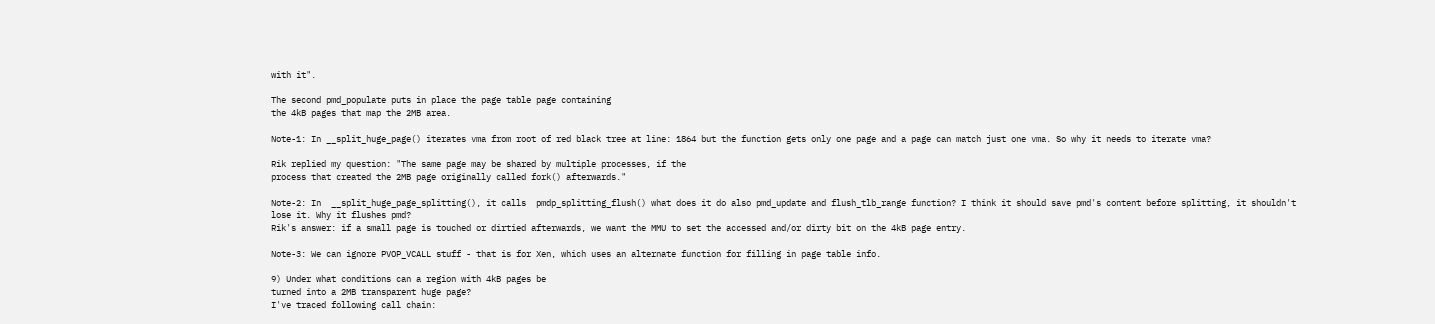with it".

The second pmd_populate puts in place the page table page containing
the 4kB pages that map the 2MB area.

Note-1: In __split_huge_page() iterates vma from root of red black tree at line: 1864 but the function gets only one page and a page can match just one vma. So why it needs to iterate vma?

Rik replied my question: "The same page may be shared by multiple processes, if the
process that created the 2MB page originally called fork() afterwards."

Note-2: In  __split_huge_page_splitting(), it calls  pmdp_splitting_flush() what does it do also pmd_update and flush_tlb_range function? I think it should save pmd's content before splitting, it shouldn't lose it. Why it flushes pmd?
Rik's answer: if a small page is touched or dirtied afterwards, we want the MMU to set the accessed and/or dirty bit on the 4kB page entry.

Note-3: We can ignore PVOP_VCALL stuff - that is for Xen, which uses an alternate function for filling in page table info.

9) Under what conditions can a region with 4kB pages be
turned into a 2MB transparent huge page?
I've traced following call chain: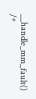__handle_mm_fault() /*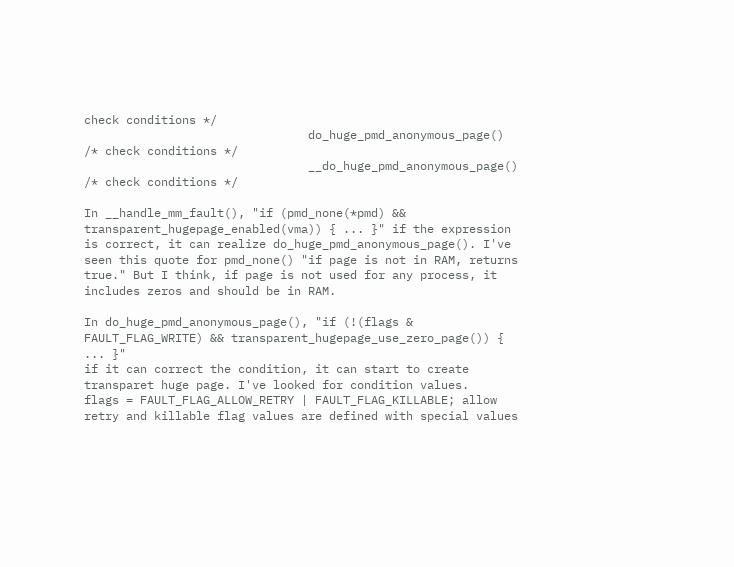check conditions */
                                do_huge_pmd_anonymous_page() /* check conditions */
                                __do_huge_pmd_anonymous_page() /* check conditions */

In __handle_mm_fault(), "if (pmd_none(*pmd) && transparent_hugepage_enabled(vma)) { ... }" if the expression is correct, it can realize do_huge_pmd_anonymous_page(). I've seen this quote for pmd_none() "if page is not in RAM, returns true." But I think, if page is not used for any process, it includes zeros and should be in RAM.

In do_huge_pmd_anonymous_page(), "if (!(flags & FAULT_FLAG_WRITE) && transparent_hugepage_use_zero_page()) { ... }"
if it can correct the condition, it can start to create transparet huge page. I've looked for condition values.
flags = FAULT_FLAG_ALLOW_RETRY | FAULT_FLAG_KILLABLE; allow retry and killable flag values are defined with special values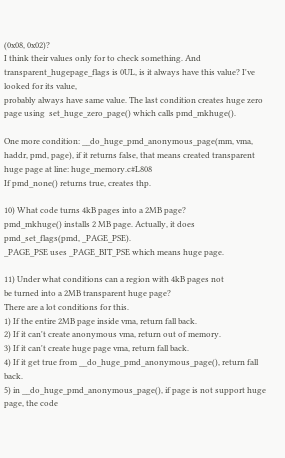(0x08, 0x02)?
I think their values only for to check something. And transparent_hugepage_flags is 0UL, is it always have this value? I've looked for its value,
probably always have same value. The last condition creates huge zero page using  set_huge_zero_page() which calls pmd_mkhuge().

One more condition: __do_huge_pmd_anonymous_page(mm, vma, haddr, pmd, page), if it returns false, that means created transparent huge page at line: huge_memory.c#L808
If pmd_none() returns true, creates thp.

10) What code turns 4kB pages into a 2MB page?
pmd_mkhuge() installs 2 MB page. Actually, it does pmd_set_flags(pmd, _PAGE_PSE).
_PAGE_PSE uses _PAGE_BIT_PSE which means huge page.

11) Under what conditions can a region with 4kB pages not
be turned into a 2MB transparent huge page?
There are a lot conditions for this.
1) If the entire 2MB page inside vma, return fall back.
2) If it can't create anonymous vma, return out of memory.
3) If it can't create huge page vma, return fall back.
4) If it get true from __do_huge_pmd_anonymous_page(), return fall back.
5) in __do_huge_pmd_anonymous_page(), if page is not support huge page, the code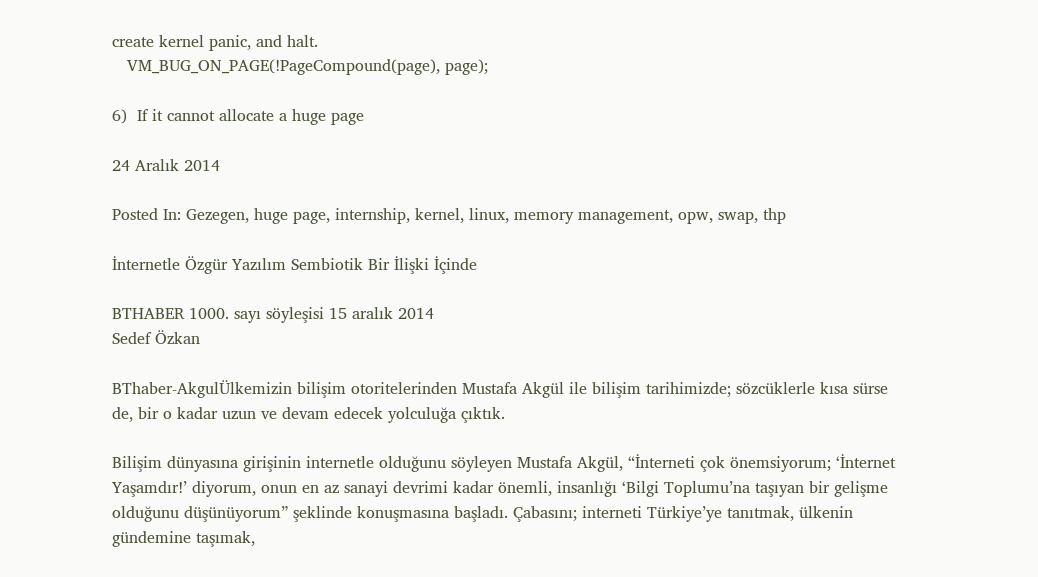create kernel panic, and halt.
   VM_BUG_ON_PAGE(!PageCompound(page), page);

6)  If it cannot allocate a huge page

24 Aralık 2014

Posted In: Gezegen, huge page, internship, kernel, linux, memory management, opw, swap, thp

İnternetle Özgür Yazılım Sembiotik Bir İlişki İçinde

BTHABER 1000. sayı söyleşisi 15 aralık 2014
Sedef Özkan

BThaber-AkgulÜlkemizin bilişim otoritelerinden Mustafa Akgül ile bilişim tarihimizde; sözcüklerle kısa sürse de, bir o kadar uzun ve devam edecek yolculuğa çıktık.

Bilişim dünyasına girişinin internetle olduğunu söyleyen Mustafa Akgül, “İnterneti çok önemsiyorum; ‘İnternet Yaşamdır!’ diyorum, onun en az sanayi devrimi kadar önemli, insanlığı ‘Bilgi Toplumu’na taşıyan bir gelişme olduğunu düşünüyorum” şeklinde konuşmasına başladı. Çabasını; interneti Türkiye’ye tanıtmak, ülkenin gündemine taşımak,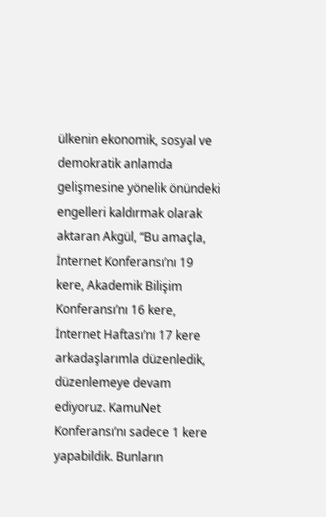ülkenin ekonomik, sosyal ve demokratik anlamda gelişmesine yönelik önündeki engelleri kaldırmak olarak aktaran Akgül, “Bu amaçla, İnternet Konferansı’nı 19 kere, Akademik Bilişim Konferansı’nı 16 kere, İnternet Haftası’nı 17 kere arkadaşlarımla düzenledik, düzenlemeye devam ediyoruz. KamuNet Konferansı’nı sadece 1 kere yapabildik. Bunların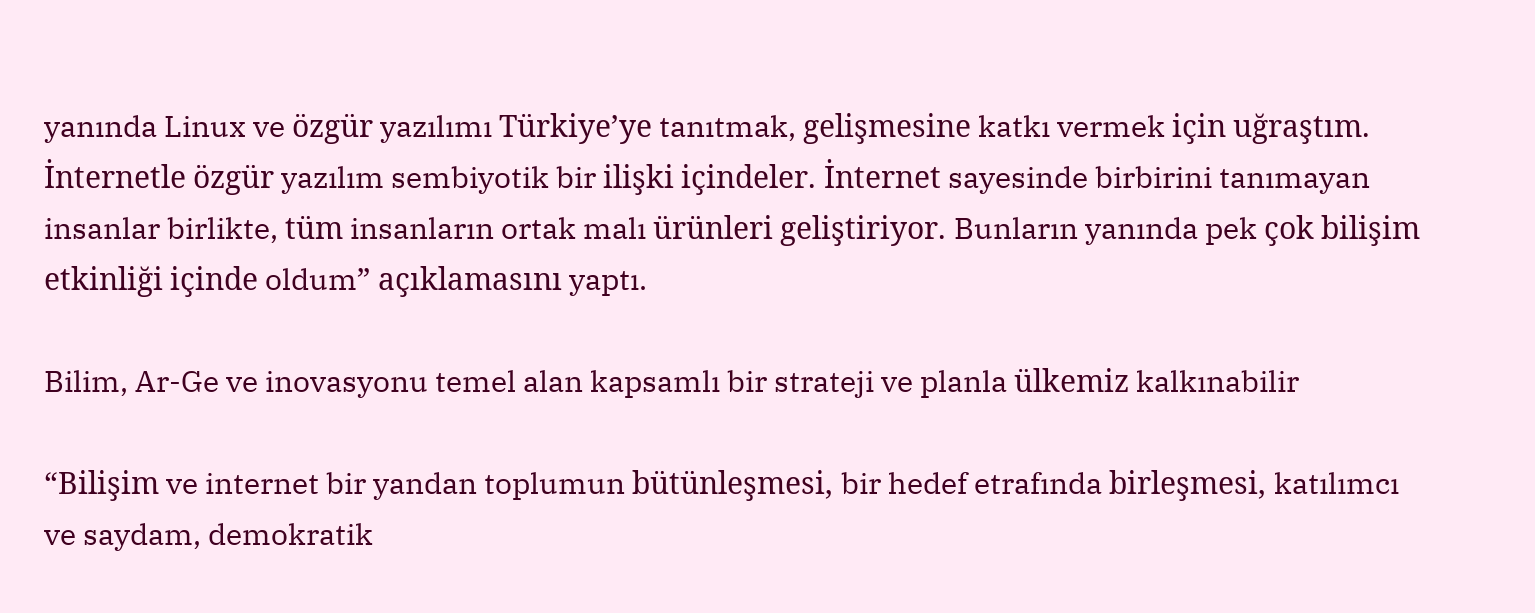yanında Linux ve özgür yazılımı Türkiye’ye tanıtmak, gelişmesine katkı vermek için uğraştım. İnternetle özgür yazılım sembiyotik bir ilişki içindeler. İnternet sayesinde birbirini tanımayan insanlar birlikte, tüm insanların ortak malı ürünleri geliştiriyor. Bunların yanında pek çok bilişim etkinliği içinde oldum” açıklamasını yaptı.

Bilim, Ar-Ge ve inovasyonu temel alan kapsamlı bir strateji ve planla ülkemiz kalkınabilir

“Bilişim ve internet bir yandan toplumun bütünleşmesi, bir hedef etrafında birleşmesi, katılımcı ve saydam, demokratik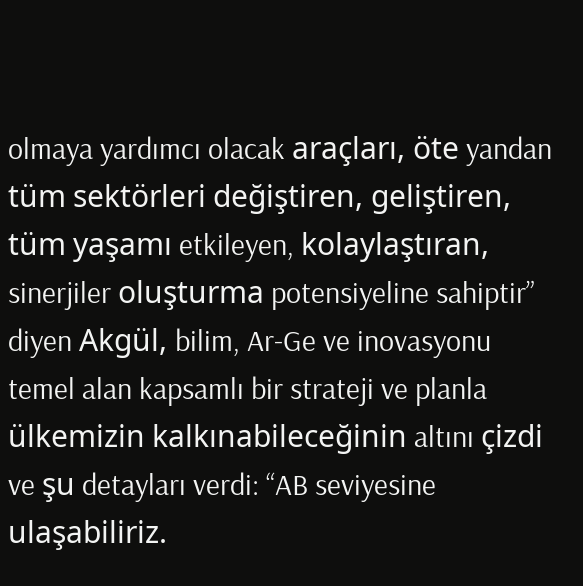olmaya yardımcı olacak araçları, öte yandan tüm sektörleri değiştiren, geliştiren, tüm yaşamı etkileyen, kolaylaştıran, sinerjiler oluşturma potensiyeline sahiptir” diyen Akgül, bilim, Ar-Ge ve inovasyonu temel alan kapsamlı bir strateji ve planla ülkemizin kalkınabileceğinin altını çizdi ve şu detayları verdi: “AB seviyesine ulaşabiliriz.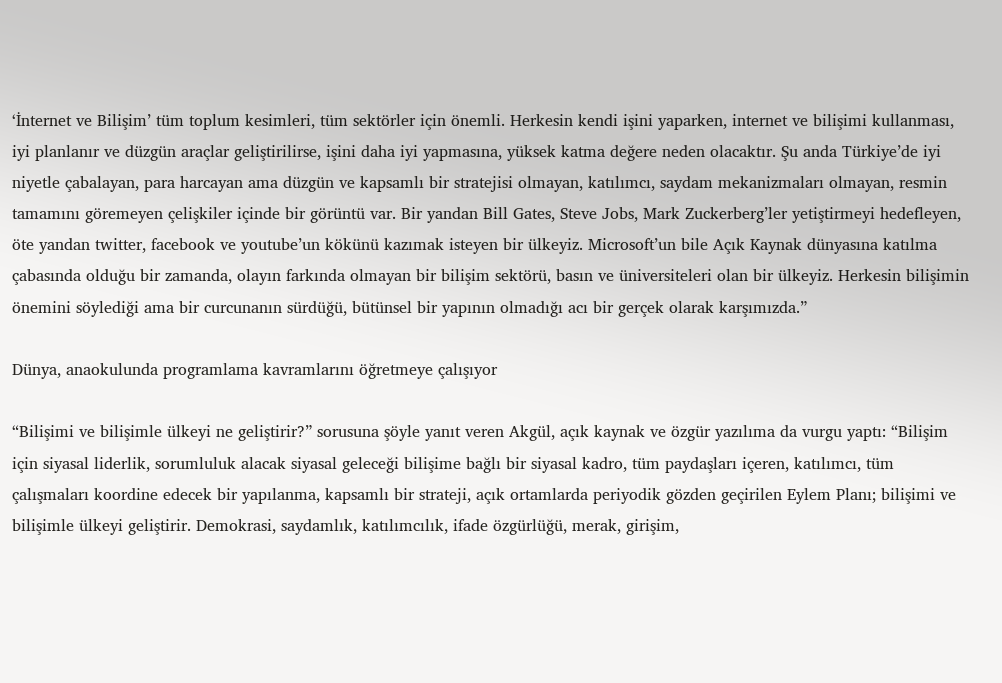‘İnternet ve Bilişim’ tüm toplum kesimleri, tüm sektörler için önemli. Herkesin kendi işini yaparken, internet ve bilişimi kullanması, iyi planlanır ve düzgün araçlar geliştirilirse, işini daha iyi yapmasına, yüksek katma değere neden olacaktır. Şu anda Türkiye’de iyi niyetle çabalayan, para harcayan ama düzgün ve kapsamlı bir stratejisi olmayan, katılımcı, saydam mekanizmaları olmayan, resmin tamamını göremeyen çelişkiler içinde bir görüntü var. Bir yandan Bill Gates, Steve Jobs, Mark Zuckerberg’ler yetiştirmeyi hedefleyen, öte yandan twitter, facebook ve youtube’un kökünü kazımak isteyen bir ülkeyiz. Microsoft’un bile Açık Kaynak dünyasına katılma çabasında olduğu bir zamanda, olayın farkında olmayan bir bilişim sektörü, basın ve üniversiteleri olan bir ülkeyiz. Herkesin bilişimin önemini söylediği ama bir curcunanın sürdüğü, bütünsel bir yapının olmadığı acı bir gerçek olarak karşımızda.”

Dünya, anaokulunda programlama kavramlarını öğretmeye çalışıyor

“Bilişimi ve bilişimle ülkeyi ne geliştirir?” sorusuna şöyle yanıt veren Akgül, açık kaynak ve özgür yazılıma da vurgu yaptı: “Bilişim için siyasal liderlik, sorumluluk alacak siyasal geleceği bilişime bağlı bir siyasal kadro, tüm paydaşları içeren, katılımcı, tüm çalışmaları koordine edecek bir yapılanma, kapsamlı bir strateji, açık ortamlarda periyodik gözden geçirilen Eylem Planı; bilişimi ve bilişimle ülkeyi geliştirir. Demokrasi, saydamlık, katılımcılık, ifade özgürlüğü, merak, girişim,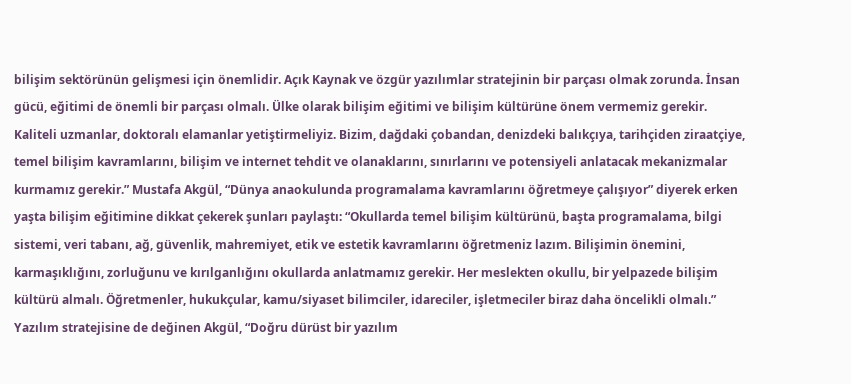bilişim sektörünün gelişmesi için önemlidir. Açık Kaynak ve özgür yazılımlar stratejinin bir parçası olmak zorunda. İnsan gücü, eğitimi de önemli bir parçası olmalı. Ülke olarak bilişim eğitimi ve bilişim kültürüne önem vermemiz gerekir. Kaliteli uzmanlar, doktoralı elamanlar yetiştirmeliyiz. Bizim, dağdaki çobandan, denizdeki balıkçıya, tarihçiden ziraatçiye, temel bilişim kavramlarını, bilişim ve internet tehdit ve olanaklarını, sınırlarını ve potensiyeli anlatacak mekanizmalar kurmamız gerekir.” Mustafa Akgül, “Dünya anaokulunda programalama kavramlarını öğretmeye çalışıyor” diyerek erken yaşta bilişim eğitimine dikkat çekerek şunları paylaştı: “Okullarda temel bilişim kültürünü, başta programalama, bilgi sistemi, veri tabanı, ağ, güvenlik, mahremiyet, etik ve estetik kavramlarını öğretmeniz lazım. Bilişimin önemini, karmaşıklığını, zorluğunu ve kırılganlığını okullarda anlatmamız gerekir. Her meslekten okullu, bir yelpazede bilişim kültürü almalı. Öğretmenler, hukukçular, kamu/siyaset bilimciler, idareciler, işletmeciler biraz daha öncelikli olmalı.” Yazılım stratejisine de değinen Akgül, “Doğru dürüst bir yazılım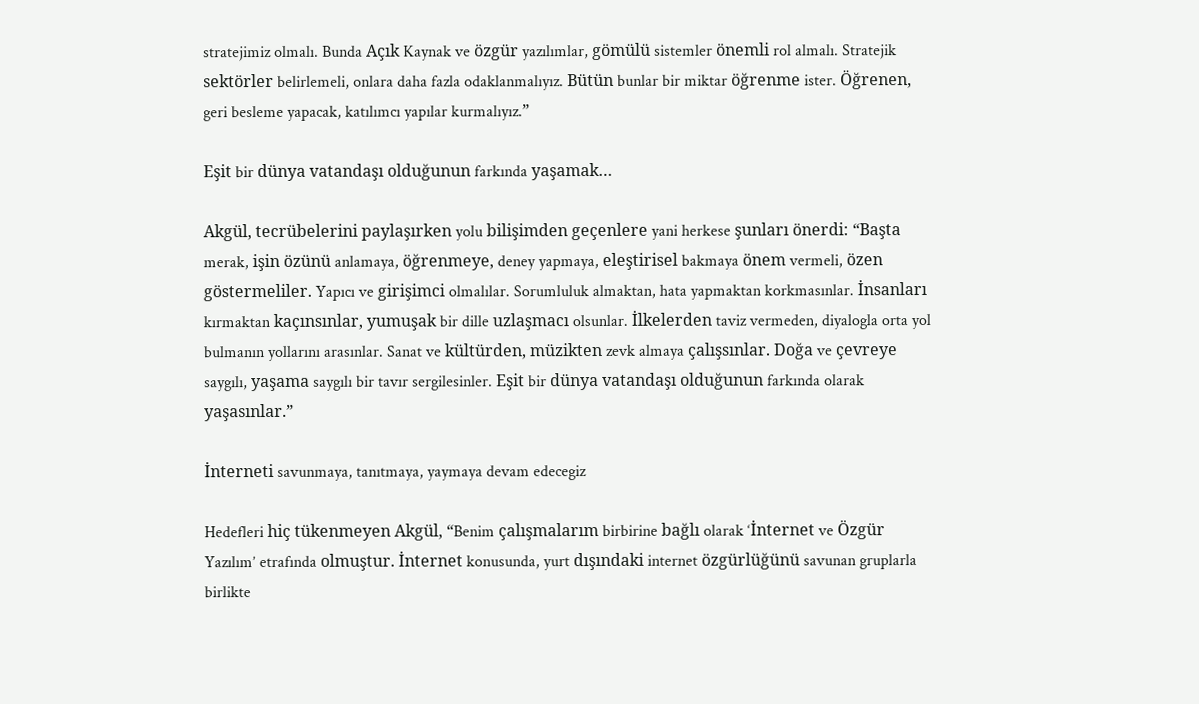stratejimiz olmalı. Bunda Açık Kaynak ve özgür yazılımlar, gömülü sistemler önemli rol almalı. Stratejik sektörler belirlemeli, onlara daha fazla odaklanmalıyız. Bütün bunlar bir miktar öğrenme ister. Öğrenen, geri besleme yapacak, katılımcı yapılar kurmalıyız.”

Eşit bir dünya vatandaşı olduğunun farkında yaşamak…

Akgül, tecrübelerini paylaşırken yolu bilişimden geçenlere yani herkese şunları önerdi: “Başta merak, işin özünü anlamaya, öğrenmeye, deney yapmaya, eleştirisel bakmaya önem vermeli, özen göstermeliler. Yapıcı ve girişimci olmalılar. Sorumluluk almaktan, hata yapmaktan korkmasınlar. İnsanları kırmaktan kaçınsınlar, yumuşak bir dille uzlaşmacı olsunlar. İlkelerden taviz vermeden, diyalogla orta yol bulmanın yollarını arasınlar. Sanat ve kültürden, müzikten zevk almaya çalışsınlar. Doğa ve çevreye saygılı, yaşama saygılı bir tavır sergilesinler. Eşit bir dünya vatandaşı olduğunun farkında olarak yaşasınlar.”

İnterneti savunmaya, tanıtmaya, yaymaya devam edecegiz

Hedefleri hiç tükenmeyen Akgül, “Benim çalışmalarım birbirine bağlı olarak ‘İnternet ve Özgür Yazılım’ etrafında olmuştur. İnternet konusunda, yurt dışındaki internet özgürlüğünü savunan gruplarla birlikte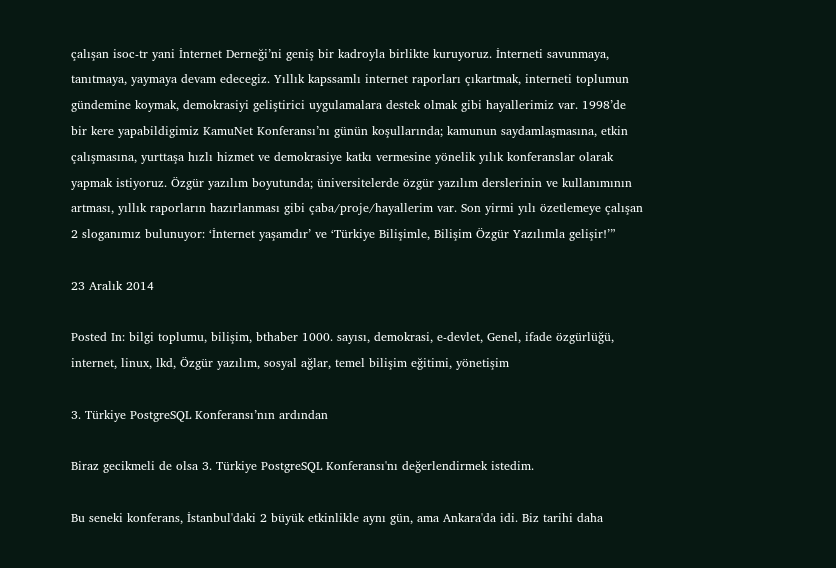çalışan isoc-tr yani İnternet Derneği’ni geniş bir kadroyla birlikte kuruyoruz. İnterneti savunmaya, tanıtmaya, yaymaya devam edecegiz. Yıllık kapssamlı internet raporları çıkartmak, interneti toplumun gündemine koymak, demokrasiyi geliştirici uygulamalara destek olmak gibi hayallerimiz var. 1998’de bir kere yapabildigimiz KamuNet Konferansı’nı günün koşullarında; kamunun saydamlaşmasına, etkin çalışmasına, yurttaşa hızlı hizmet ve demokrasiye katkı vermesine yönelik yılık konferanslar olarak yapmak istiyoruz. Özgür yazılım boyutunda; üniversitelerde özgür yazılım derslerinin ve kullanımının artması, yıllık raporların hazırlanması gibi çaba/proje/hayallerim var. Son yirmi yılı özetlemeye çalışan 2 sloganımız bulunuyor: ‘İnternet yaşamdır’ ve ‘Türkiye Bilişimle, Bilişim Özgür Yazılımla gelişir!’”

23 Aralık 2014

Posted In: bilgi toplumu, bilişim, bthaber 1000. sayısı, demokrasi, e-devlet, Genel, ifade özgürlüğü, internet, linux, lkd, Özgür yazılım, sosyal ağlar, temel bilişim eğitimi, yönetişim

3. Türkiye PostgreSQL Konferansı’nın ardından

Biraz gecikmeli de olsa 3. Türkiye PostgreSQL Konferansı'nı değerlendirmek istedim.

Bu seneki konferans, İstanbul'daki 2 büyük etkinlikle aynı gün, ama Ankara'da idi. Biz tarihi daha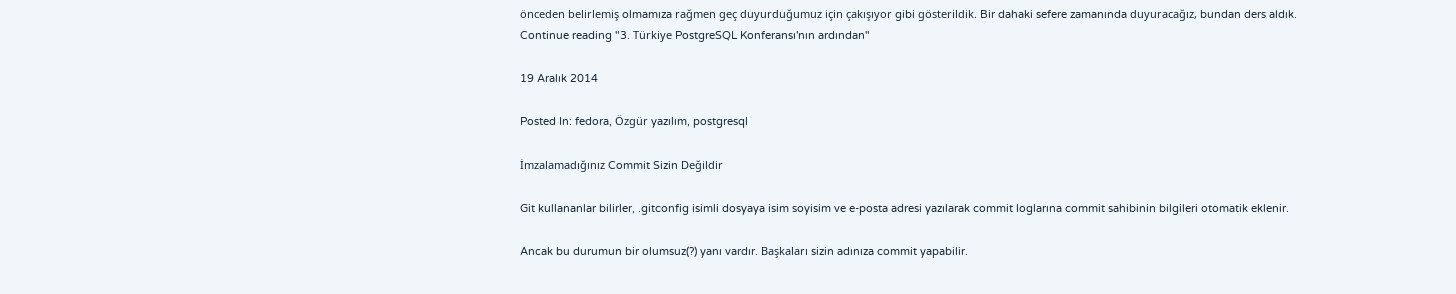önceden belirlemiş olmamıza rağmen geç duyurduğumuz için çakışıyor gibi gösterildik. Bir dahaki sefere zamanında duyuracağız, bundan ders aldık.
Continue reading "3. Türkiye PostgreSQL Konferansı'nın ardından"

19 Aralık 2014

Posted In: fedora, Özgür yazılım, postgresql

İmzalamadığınız Commit Sizin Değildir

Git kullananlar bilirler, .gitconfig isimli dosyaya isim soyisim ve e-posta adresi yazılarak commit loglarına commit sahibinin bilgileri otomatik eklenir.

Ancak bu durumun bir olumsuz(?) yanı vardır. Başkaları sizin adınıza commit yapabilir.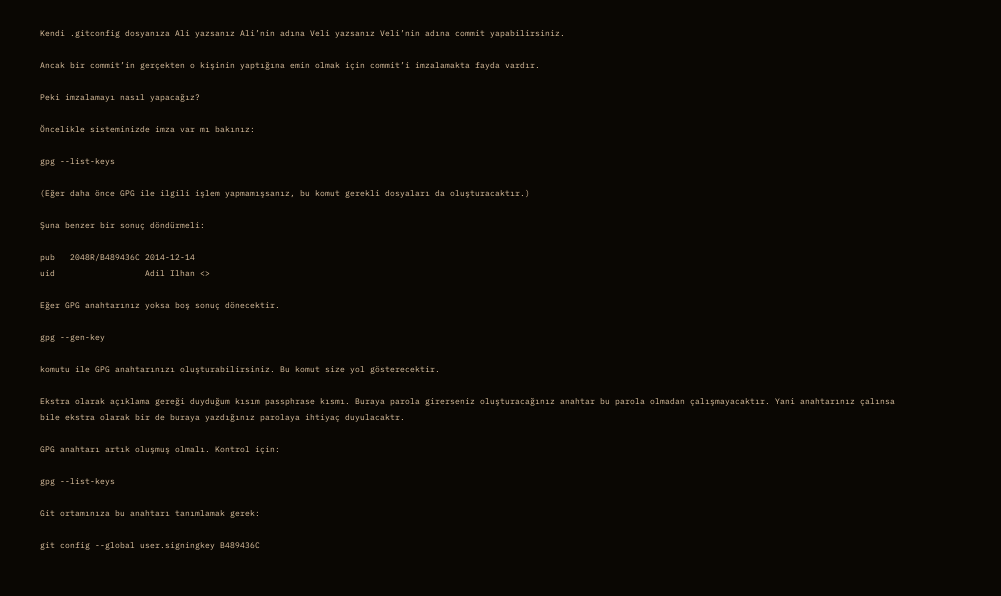Kendi .gitconfig dosyanıza Ali yazsanız Ali’nin adına Veli yazsanız Veli’nin adına commit yapabilirsiniz.

Ancak bir commit’in gerçekten o kişinin yaptığına emin olmak için commit’i imzalamakta fayda vardır.

Peki imzalamayı nasıl yapacağız?

Öncelikle sisteminizde imza var mı bakınız:

gpg --list-keys

(Eğer daha önce GPG ile ilgili işlem yapmamışsanız, bu komut gerekli dosyaları da oluşturacaktır.)

Şuna benzer bir sonuç döndürmeli:

pub   2048R/B489436C 2014-12-14
uid                  Adil Ilhan <>

Eğer GPG anahtarınız yoksa boş sonuç dönecektir.

gpg --gen-key

komutu ile GPG anahtarınızı oluşturabilirsiniz. Bu komut size yol gösterecektir.

Ekstra olarak açıklama gereği duyduğum kısım passphrase kısmı. Buraya parola girerseniz oluşturacağınız anahtar bu parola olmadan çalışmayacaktır. Yani anahtarınız çalınsa bile ekstra olarak bir de buraya yazdığınız parolaya ihtiyaç duyulacaktr.

GPG anahtarı artık oluşmuş olmalı. Kontrol için:

gpg --list-keys

Git ortamınıza bu anahtarı tanımlamak gerek:

git config --global user.signingkey B489436C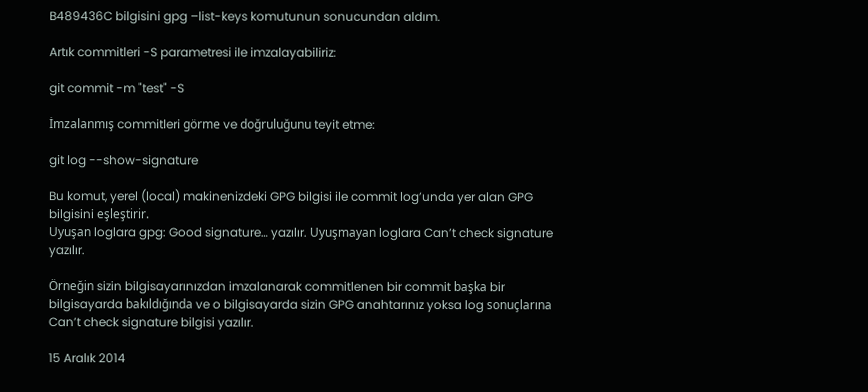B489436C bilgisini gpg –list-keys komutunun sonucundan aldım.

Artık commitleri -S parametresi ile imzalayabiliriz:

git commit -m "test" -S

İmzalanmış commitleri görme ve doğruluğunu teyit etme:

git log --show-signature

Bu komut, yerel (local) makinenizdeki GPG bilgisi ile commit log’unda yer alan GPG bilgisini eşleştirir.
Uyuşan loglara gpg: Good signature… yazılır. Uyuşmayan loglara Can’t check signature yazılır.

Örneğin sizin bilgisayarınızdan imzalanarak commitlenen bir commit başka bir bilgisayarda bakıldığında ve o bilgisayarda sizin GPG anahtarınız yoksa log sonuçlarına Can’t check signature bilgisi yazılır.

15 Aralık 2014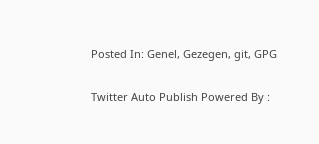Posted In: Genel, Gezegen, git, GPG

Twitter Auto Publish Powered By :